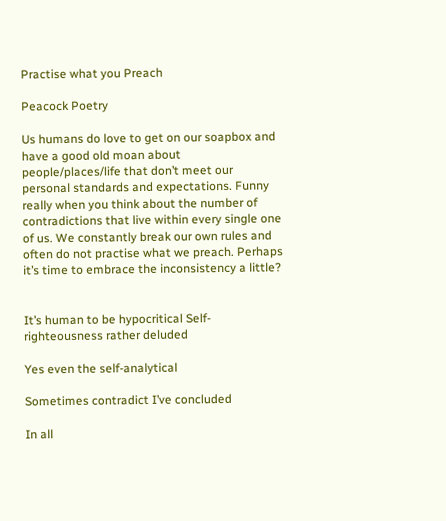Practise what you Preach

Peacock Poetry

Us humans do love to get on our soapbox and have a good old moan about people/places/life that don’t meet our personal standards and expectations. Funny really when you think about the number of contradictions that live within every single one of us. We constantly break our own rules and often do not practise what we preach. Perhaps it’s time to embrace the inconsistency a little?


It’s human to be hypocritical Self-righteousness rather deluded

Yes even the self-analytical

Sometimes contradict I’ve concluded

In all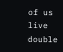of us live double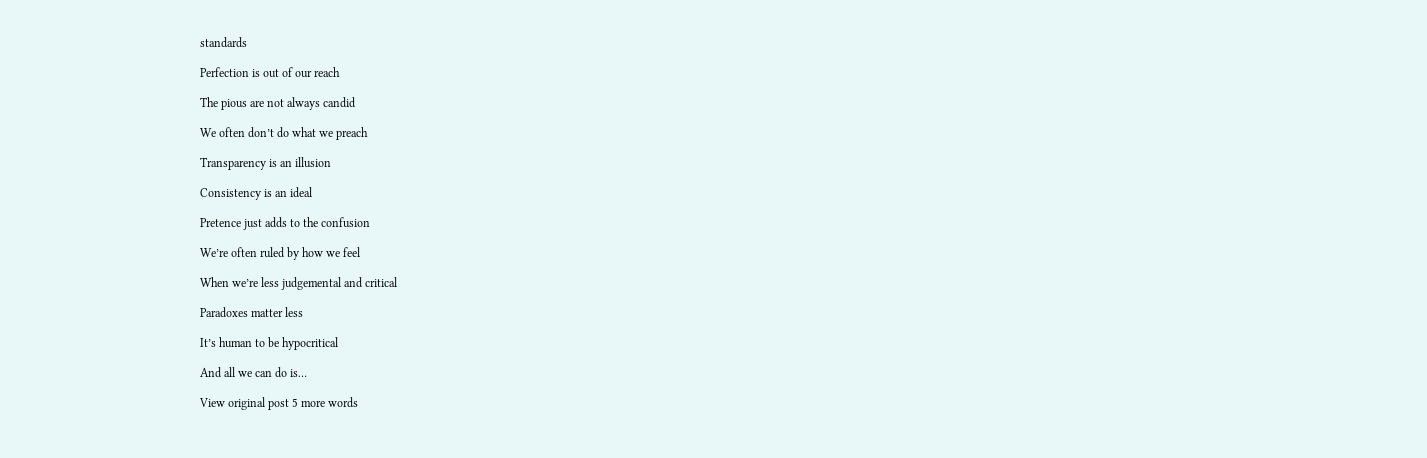standards

Perfection is out of our reach

The pious are not always candid

We often don’t do what we preach

Transparency is an illusion

Consistency is an ideal

Pretence just adds to the confusion

We’re often ruled by how we feel

When we’re less judgemental and critical

Paradoxes matter less

It’s human to be hypocritical

And all we can do is…

View original post 5 more words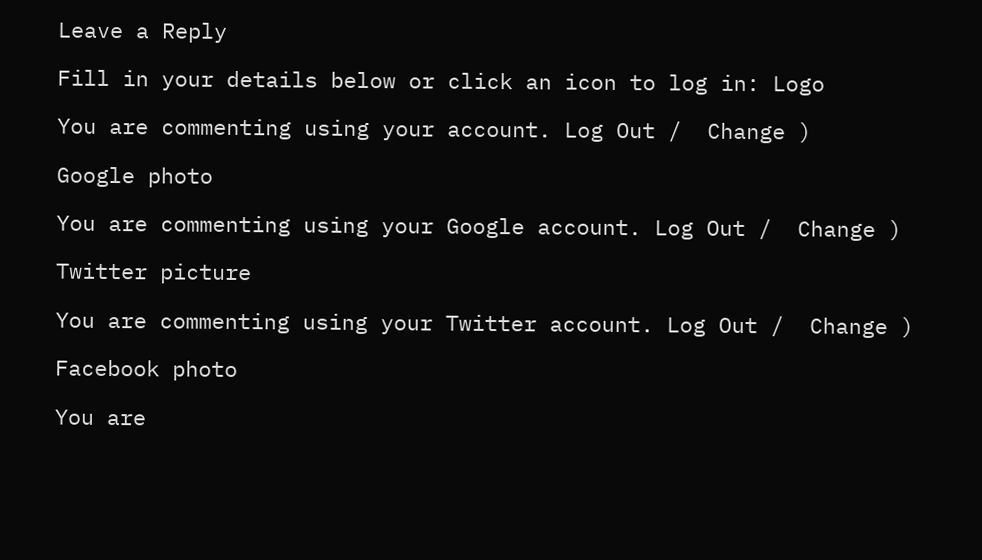Leave a Reply

Fill in your details below or click an icon to log in: Logo

You are commenting using your account. Log Out /  Change )

Google photo

You are commenting using your Google account. Log Out /  Change )

Twitter picture

You are commenting using your Twitter account. Log Out /  Change )

Facebook photo

You are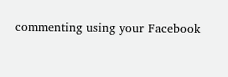commenting using your Facebook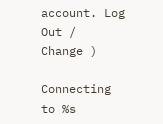account. Log Out /  Change )

Connecting to %s